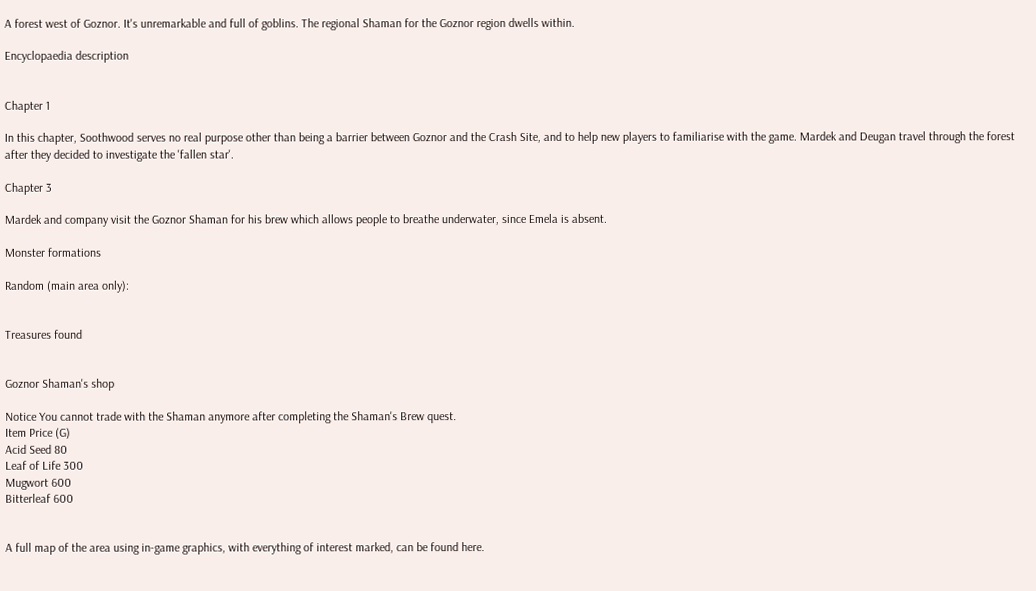A forest west of Goznor. It's unremarkable and full of goblins. The regional Shaman for the Goznor region dwells within.

Encyclopaedia description


Chapter 1

In this chapter, Soothwood serves no real purpose other than being a barrier between Goznor and the Crash Site, and to help new players to familiarise with the game. Mardek and Deugan travel through the forest after they decided to investigate the 'fallen star'.

Chapter 3

Mardek and company visit the Goznor Shaman for his brew which allows people to breathe underwater, since Emela is absent.

Monster formations

Random (main area only):


Treasures found


Goznor Shaman's shop

Notice You cannot trade with the Shaman anymore after completing the Shaman's Brew quest.
Item Price (G)
Acid Seed 80
Leaf of Life 300
Mugwort 600
Bitterleaf 600


A full map of the area using in-game graphics, with everything of interest marked, can be found here.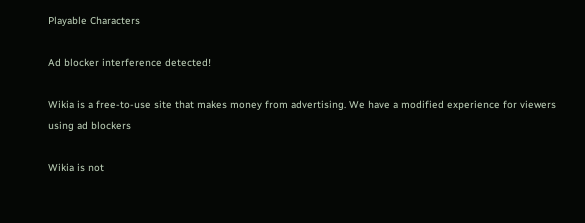Playable Characters

Ad blocker interference detected!

Wikia is a free-to-use site that makes money from advertising. We have a modified experience for viewers using ad blockers

Wikia is not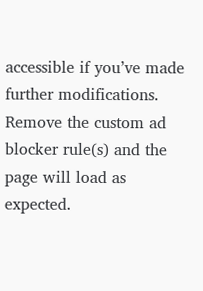accessible if you’ve made further modifications. Remove the custom ad blocker rule(s) and the page will load as expected.